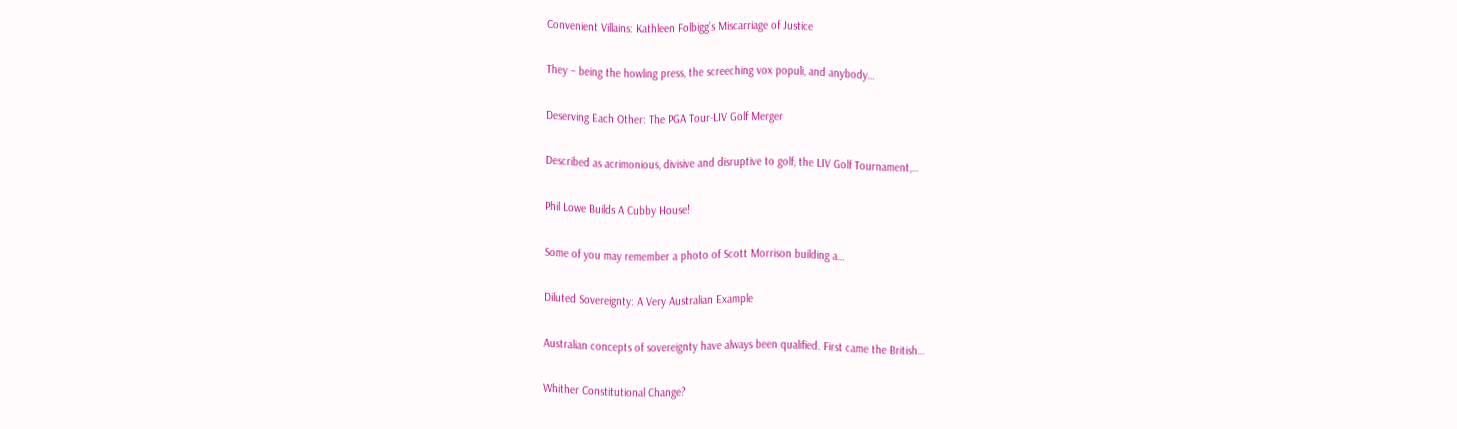Convenient Villains: Kathleen Folbigg’s Miscarriage of Justice

They – being the howling press, the screeching vox populi, and anybody…

Deserving Each Other: The PGA Tour-LIV Golf Merger

Described as acrimonious, divisive and disruptive to golf, the LIV Golf Tournament,…

Phil Lowe Builds A Cubby House!

Some of you may remember a photo of Scott Morrison building a…

Diluted Sovereignty: A Very Australian Example

Australian concepts of sovereignty have always been qualified. First came the British…

Whither Constitutional Change?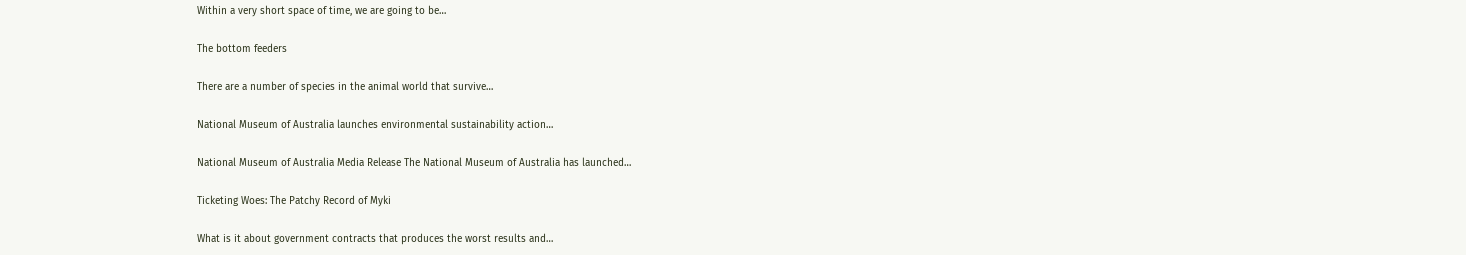Within a very short space of time, we are going to be…

The bottom feeders

There are a number of species in the animal world that survive…

National Museum of Australia launches environmental sustainability action…

National Museum of Australia Media Release The National Museum of Australia has launched…

Ticketing Woes: The Patchy Record of Myki

What is it about government contracts that produces the worst results and…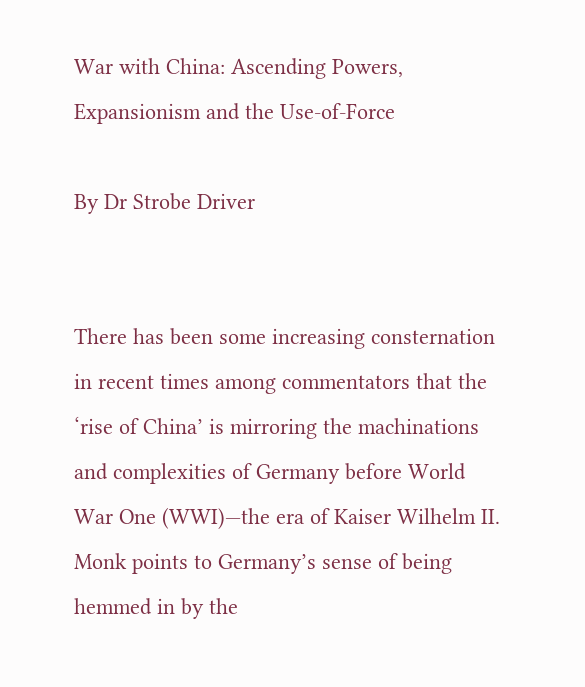War with China: Ascending Powers, Expansionism and the Use-of-Force

By Dr Strobe Driver


There has been some increasing consternation in recent times among commentators that the ‘rise of China’ is mirroring the machinations and complexities of Germany before World War One (WWI)—the era of Kaiser Wilhelm II. Monk points to Germany’s sense of being hemmed in by the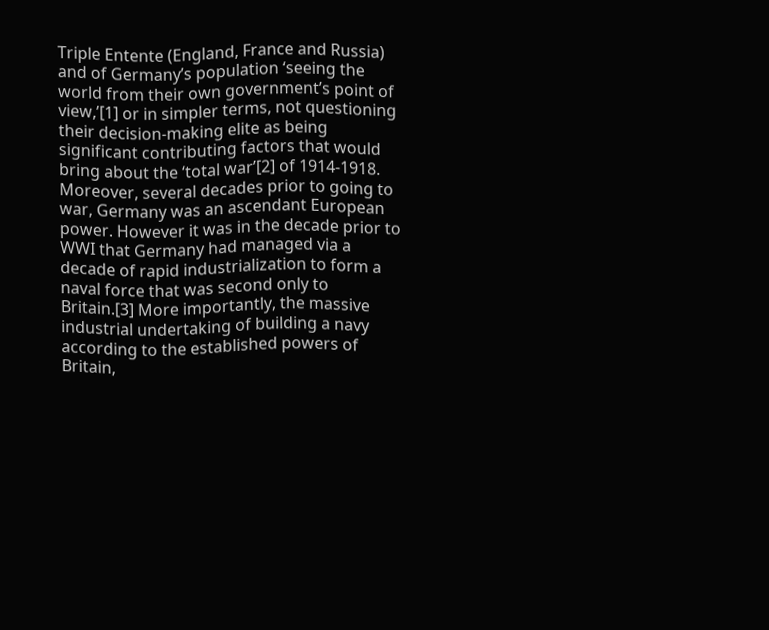Triple Entente (England, France and Russia) and of Germany’s population ‘seeing the world from their own government’s point of view,’[1] or in simpler terms, not questioning their decision-making elite as being significant contributing factors that would bring about the ‘total war’[2] of 1914-1918. Moreover, several decades prior to going to war, Germany was an ascendant European power. However it was in the decade prior to WWI that Germany had managed via a decade of rapid industrialization to form a naval force that was second only to Britain.[3] More importantly, the massive industrial undertaking of building a navy according to the established powers of Britain,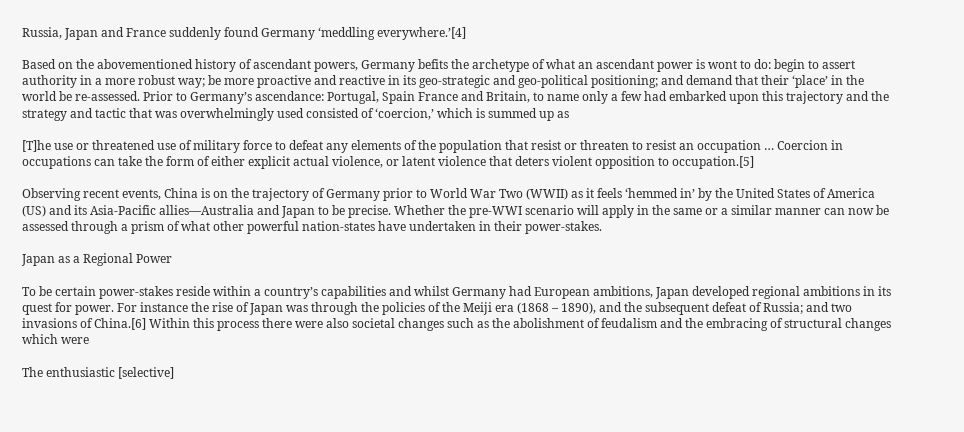Russia, Japan and France suddenly found Germany ‘meddling everywhere.’[4]

Based on the abovementioned history of ascendant powers, Germany befits the archetype of what an ascendant power is wont to do: begin to assert authority in a more robust way; be more proactive and reactive in its geo-strategic and geo-political positioning; and demand that their ‘place’ in the world be re-assessed. Prior to Germany’s ascendance: Portugal, Spain France and Britain, to name only a few had embarked upon this trajectory and the strategy and tactic that was overwhelmingly used consisted of ‘coercion,’ which is summed up as

[T]he use or threatened use of military force to defeat any elements of the population that resist or threaten to resist an occupation … Coercion in occupations can take the form of either explicit actual violence, or latent violence that deters violent opposition to occupation.[5]

Observing recent events, China is on the trajectory of Germany prior to World War Two (WWII) as it feels ‘hemmed in’ by the United States of America (US) and its Asia-Pacific allies—Australia and Japan to be precise. Whether the pre-WWI scenario will apply in the same or a similar manner can now be assessed through a prism of what other powerful nation-states have undertaken in their power-stakes.

Japan as a Regional Power

To be certain power-stakes reside within a country’s capabilities and whilst Germany had European ambitions, Japan developed regional ambitions in its quest for power. For instance the rise of Japan was through the policies of the Meiji era (1868 – 1890), and the subsequent defeat of Russia; and two invasions of China.[6] Within this process there were also societal changes such as the abolishment of feudalism and the embracing of structural changes which were

The enthusiastic [selective]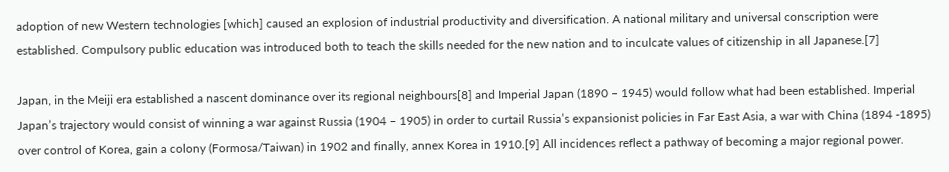adoption of new Western technologies [which] caused an explosion of industrial productivity and diversification. A national military and universal conscription were established. Compulsory public education was introduced both to teach the skills needed for the new nation and to inculcate values of citizenship in all Japanese.[7]

Japan, in the Meiji era established a nascent dominance over its regional neighbours[8] and Imperial Japan (1890 – 1945) would follow what had been established. Imperial Japan’s trajectory would consist of winning a war against Russia (1904 – 1905) in order to curtail Russia’s expansionist policies in Far East Asia, a war with China (1894 -1895) over control of Korea, gain a colony (Formosa/Taiwan) in 1902 and finally, annex Korea in 1910.[9] All incidences reflect a pathway of becoming a major regional power.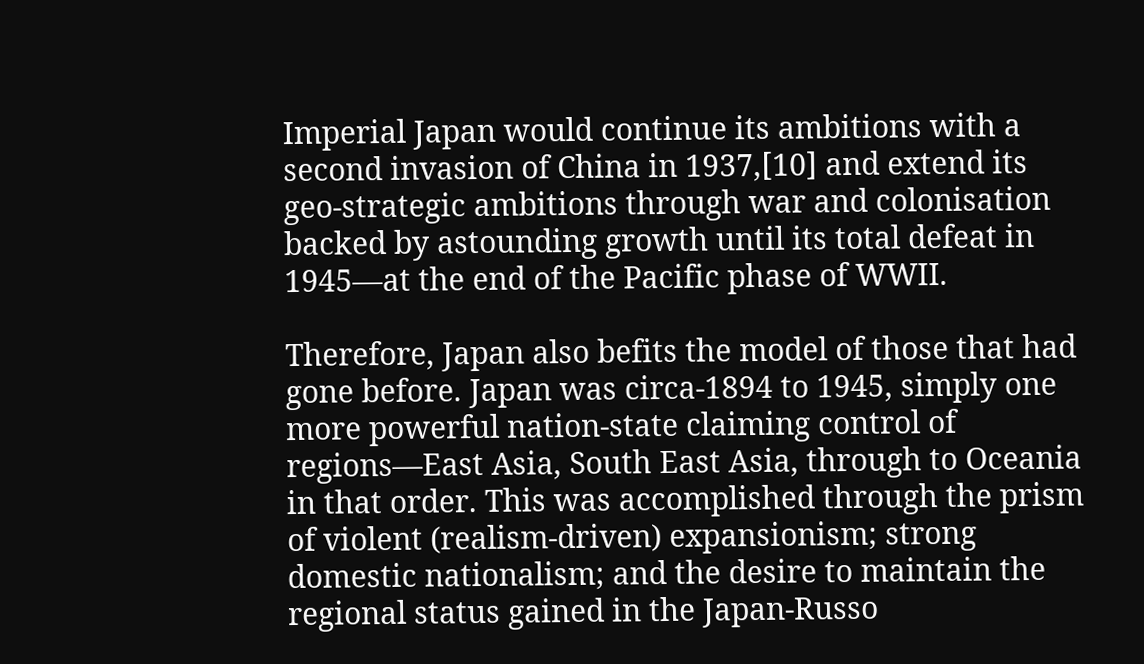Imperial Japan would continue its ambitions with a second invasion of China in 1937,[10] and extend its geo-strategic ambitions through war and colonisation backed by astounding growth until its total defeat in 1945—at the end of the Pacific phase of WWII.

Therefore, Japan also befits the model of those that had gone before. Japan was circa-1894 to 1945, simply one more powerful nation-state claiming control of regions—East Asia, South East Asia, through to Oceania in that order. This was accomplished through the prism of violent (realism-driven) expansionism; strong domestic nationalism; and the desire to maintain the regional status gained in the Japan-Russo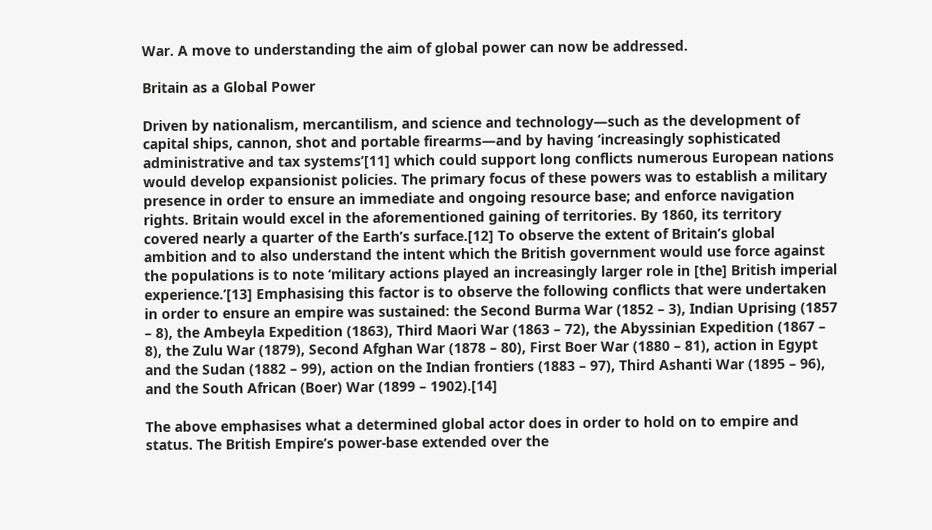War. A move to understanding the aim of global power can now be addressed.

Britain as a Global Power

Driven by nationalism, mercantilism, and science and technology—such as the development of capital ships, cannon, shot and portable firearms—and by having ‘increasingly sophisticated administrative and tax systems’[11] which could support long conflicts numerous European nations would develop expansionist policies. The primary focus of these powers was to establish a military presence in order to ensure an immediate and ongoing resource base; and enforce navigation rights. Britain would excel in the aforementioned gaining of territories. By 1860, its territory covered nearly a quarter of the Earth’s surface.[12] To observe the extent of Britain’s global ambition and to also understand the intent which the British government would use force against the populations is to note ‘military actions played an increasingly larger role in [the] British imperial experience.’[13] Emphasising this factor is to observe the following conflicts that were undertaken in order to ensure an empire was sustained: the Second Burma War (1852 – 3), Indian Uprising (1857 – 8), the Ambeyla Expedition (1863), Third Maori War (1863 – 72), the Abyssinian Expedition (1867 – 8), the Zulu War (1879), Second Afghan War (1878 – 80), First Boer War (1880 – 81), action in Egypt and the Sudan (1882 – 99), action on the Indian frontiers (1883 – 97), Third Ashanti War (1895 – 96), and the South African (Boer) War (1899 – 1902).[14]

The above emphasises what a determined global actor does in order to hold on to empire and status. The British Empire’s power-base extended over the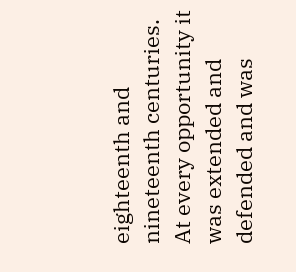eighteenth and nineteenth centuries. At every opportunity it was extended and defended and was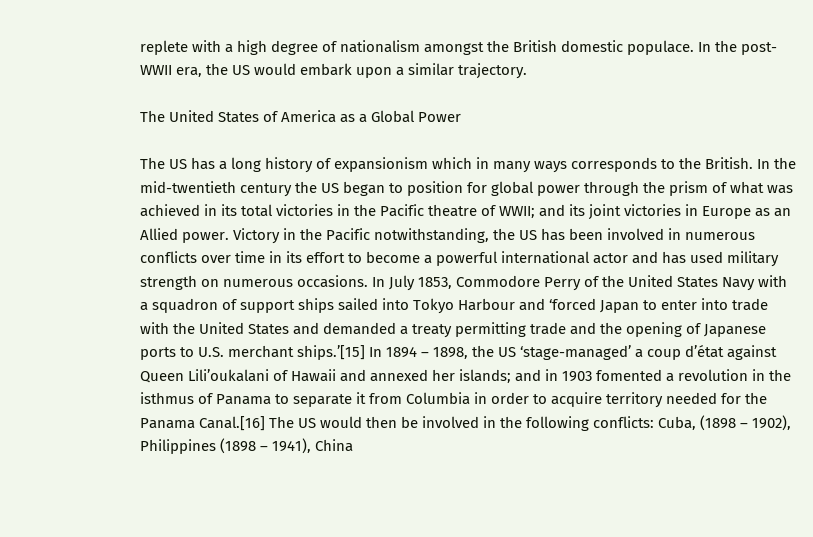replete with a high degree of nationalism amongst the British domestic populace. In the post-WWII era, the US would embark upon a similar trajectory.

The United States of America as a Global Power

The US has a long history of expansionism which in many ways corresponds to the British. In the mid-twentieth century the US began to position for global power through the prism of what was achieved in its total victories in the Pacific theatre of WWII; and its joint victories in Europe as an Allied power. Victory in the Pacific notwithstanding, the US has been involved in numerous conflicts over time in its effort to become a powerful international actor and has used military strength on numerous occasions. In July 1853, Commodore Perry of the United States Navy with a squadron of support ships sailed into Tokyo Harbour and ‘forced Japan to enter into trade with the United States and demanded a treaty permitting trade and the opening of Japanese ports to U.S. merchant ships.’[15] In 1894 – 1898, the US ‘stage-managed’ a coup d’état against Queen Lili’oukalani of Hawaii and annexed her islands; and in 1903 fomented a revolution in the isthmus of Panama to separate it from Columbia in order to acquire territory needed for the Panama Canal.[16] The US would then be involved in the following conflicts: Cuba, (1898 – 1902), Philippines (1898 – 1941), China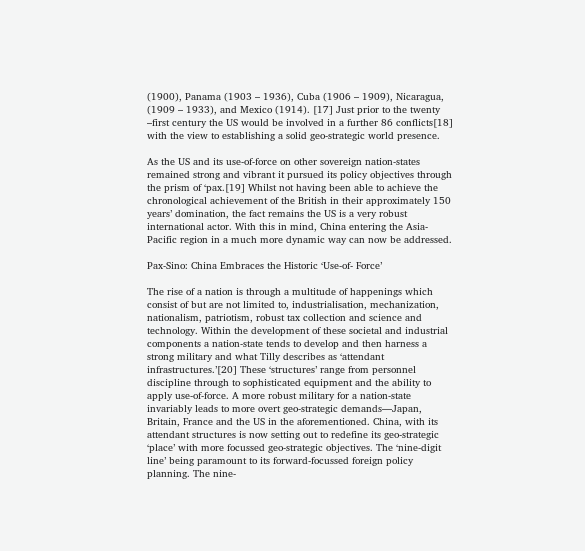(1900), Panama (1903 – 1936), Cuba (1906 – 1909), Nicaragua, (1909 – 1933), and Mexico (1914). [17] Just prior to the twenty –first century the US would be involved in a further 86 conflicts[18] with the view to establishing a solid geo-strategic world presence.

As the US and its use-of-force on other sovereign nation-states remained strong and vibrant it pursued its policy objectives through the prism of ‘pax.[19] Whilst not having been able to achieve the chronological achievement of the British in their approximately 150 years’ domination, the fact remains the US is a very robust international actor. With this in mind, China entering the Asia-Pacific region in a much more dynamic way can now be addressed.

Pax-Sino: China Embraces the Historic ‘Use-of- Force’

The rise of a nation is through a multitude of happenings which consist of but are not limited to, industrialisation, mechanization, nationalism, patriotism, robust tax collection and science and technology. Within the development of these societal and industrial components a nation-state tends to develop and then harness a strong military and what Tilly describes as ‘attendant infrastructures.’[20] These ‘structures’ range from personnel discipline through to sophisticated equipment and the ability to apply use-of-force. A more robust military for a nation-state invariably leads to more overt geo-strategic demands—Japan, Britain, France and the US in the aforementioned. China, with its attendant structures is now setting out to redefine its geo-strategic ‘place’ with more focussed geo-strategic objectives. The ‘nine-digit line’ being paramount to its forward-focussed foreign policy planning. The nine-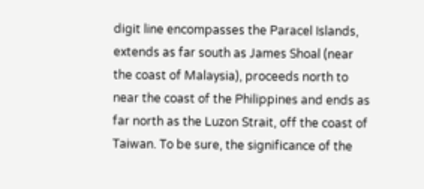digit line encompasses the Paracel Islands, extends as far south as James Shoal (near the coast of Malaysia), proceeds north to near the coast of the Philippines and ends as far north as the Luzon Strait, off the coast of Taiwan. To be sure, the significance of the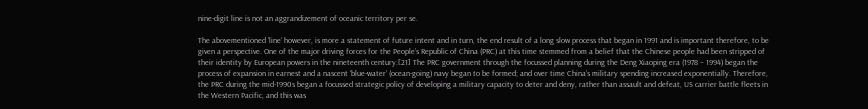nine-digit line is not an aggrandizement of oceanic territory per se.

The abovementioned ‘line’ however, is more a statement of future intent and in turn, the end result of a long slow process that began in 1991 and is important therefore, to be given a perspective. One of the major driving forces for the People’s Republic of China (PRC) at this time stemmed from a belief that the Chinese people had been stripped of their identity by European powers in the nineteenth century.[21] The PRC government through the focussed planning during the Deng Xiaoping era (1978 – 1994) began the process of expansion in earnest and a nascent ‘blue-water’ (ocean-going) navy began to be formed; and over time China’s military spending increased exponentially. Therefore, the PRC during the mid-1990s began a focussed strategic policy of developing a military capacity to deter and deny, rather than assault and defeat, US carrier battle fleets in the Western Pacific, and this was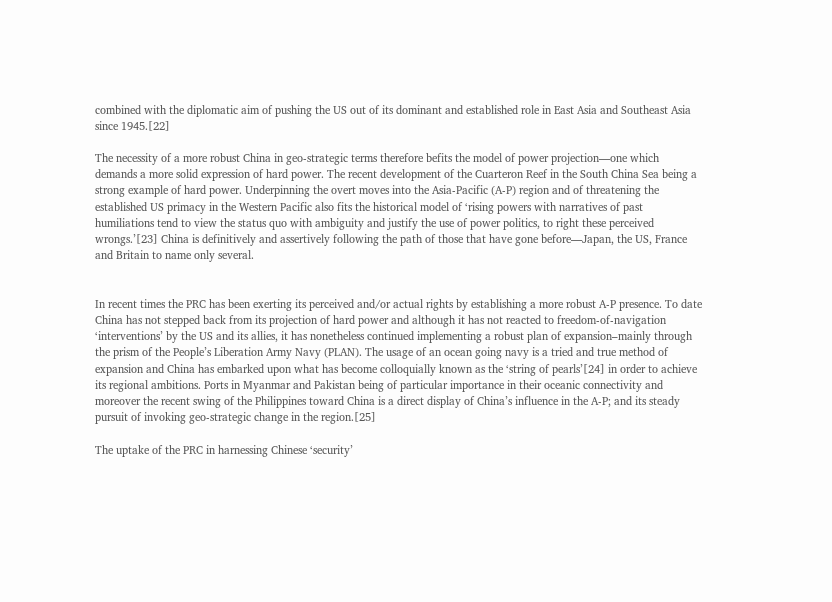combined with the diplomatic aim of pushing the US out of its dominant and established role in East Asia and Southeast Asia since 1945.[22]

The necessity of a more robust China in geo-strategic terms therefore befits the model of power projection—one which demands a more solid expression of hard power. The recent development of the Cuarteron Reef in the South China Sea being a strong example of hard power. Underpinning the overt moves into the Asia-Pacific (A-P) region and of threatening the established US primacy in the Western Pacific also fits the historical model of ‘rising powers with narratives of past humiliations tend to view the status quo with ambiguity and justify the use of power politics, to right these perceived wrongs.’[23] China is definitively and assertively following the path of those that have gone before—Japan, the US, France and Britain to name only several.


In recent times the PRC has been exerting its perceived and/or actual rights by establishing a more robust A-P presence. To date China has not stepped back from its projection of hard power and although it has not reacted to freedom-of-navigation ‘interventions’ by the US and its allies, it has nonetheless continued implementing a robust plan of expansion–mainly through the prism of the People’s Liberation Army Navy (PLAN). The usage of an ocean going navy is a tried and true method of expansion and China has embarked upon what has become colloquially known as the ‘string of pearls’[24] in order to achieve its regional ambitions. Ports in Myanmar and Pakistan being of particular importance in their oceanic connectivity and moreover the recent swing of the Philippines toward China is a direct display of China’s influence in the A-P; and its steady pursuit of invoking geo-strategic change in the region.[25]

The uptake of the PRC in harnessing Chinese ‘security’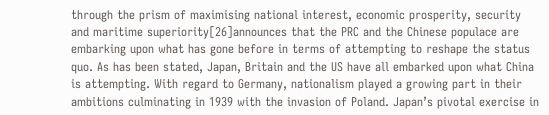through the prism of maximising national interest, economic prosperity, security and maritime superiority[26]announces that the PRC and the Chinese populace are embarking upon what has gone before in terms of attempting to reshape the status quo. As has been stated, Japan, Britain and the US have all embarked upon what China is attempting. With regard to Germany, nationalism played a growing part in their ambitions culminating in 1939 with the invasion of Poland. Japan’s pivotal exercise in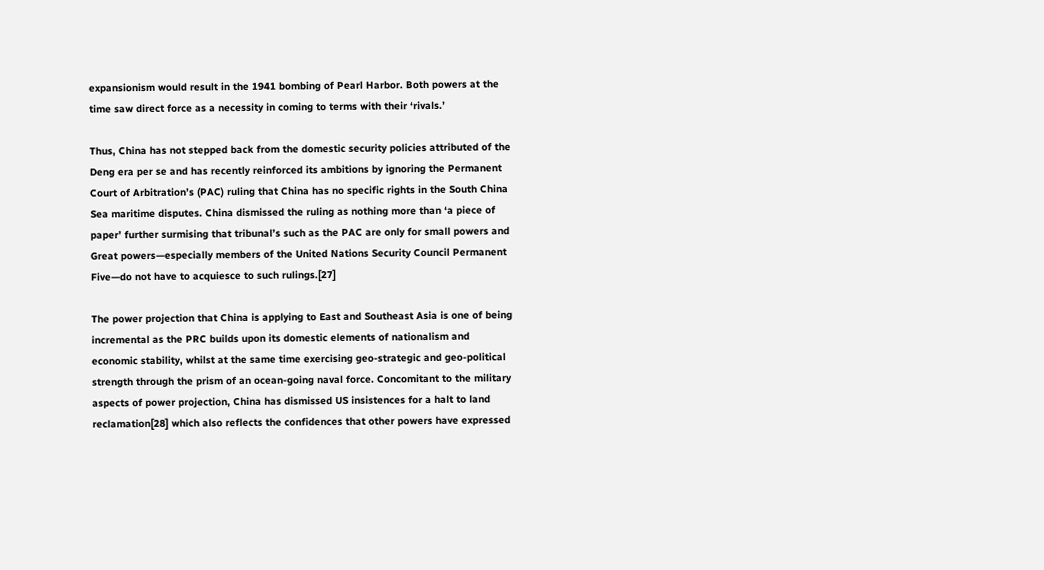expansionism would result in the 1941 bombing of Pearl Harbor. Both powers at the time saw direct force as a necessity in coming to terms with their ‘rivals.’

Thus, China has not stepped back from the domestic security policies attributed of the Deng era per se and has recently reinforced its ambitions by ignoring the Permanent Court of Arbitration’s (PAC) ruling that China has no specific rights in the South China Sea maritime disputes. China dismissed the ruling as nothing more than ‘a piece of paper’ further surmising that tribunal’s such as the PAC are only for small powers and Great powers—especially members of the United Nations Security Council Permanent Five—do not have to acquiesce to such rulings.[27]

The power projection that China is applying to East and Southeast Asia is one of being incremental as the PRC builds upon its domestic elements of nationalism and economic stability, whilst at the same time exercising geo-strategic and geo-political strength through the prism of an ocean-going naval force. Concomitant to the military aspects of power projection, China has dismissed US insistences for a halt to land reclamation[28] which also reflects the confidences that other powers have expressed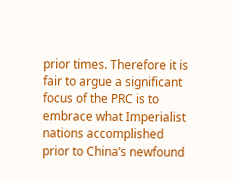prior times. Therefore it is fair to argue a significant focus of the PRC is to embrace what Imperialist nations accomplished prior to China’s newfound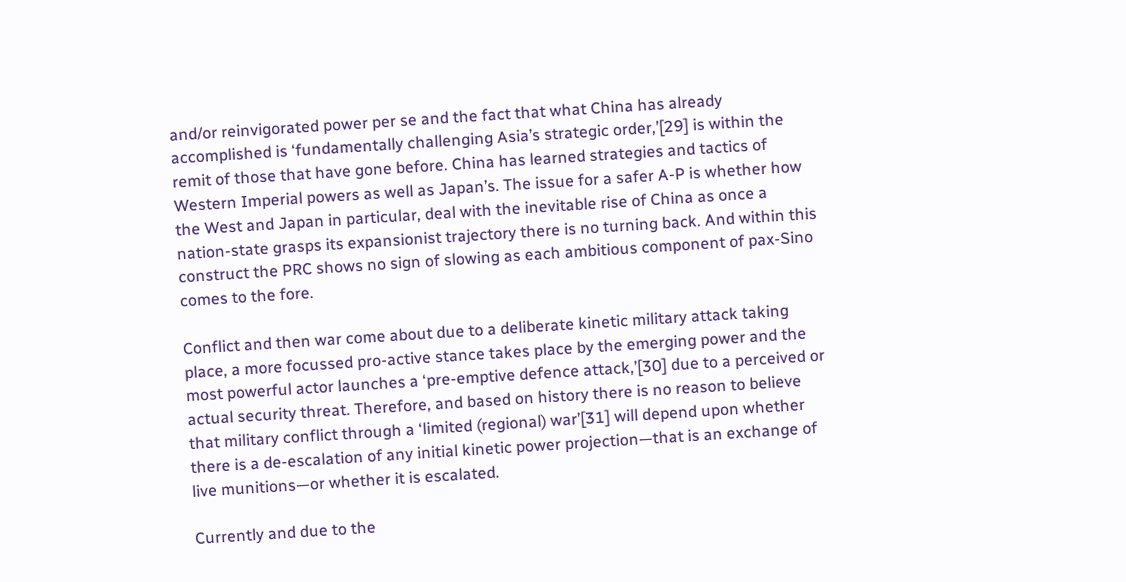and/or reinvigorated power per se and the fact that what China has already accomplished is ‘fundamentally challenging Asia’s strategic order,’[29] is within the remit of those that have gone before. China has learned strategies and tactics of Western Imperial powers as well as Japan’s. The issue for a safer A-P is whether how the West and Japan in particular, deal with the inevitable rise of China as once a nation-state grasps its expansionist trajectory there is no turning back. And within this construct the PRC shows no sign of slowing as each ambitious component of pax-Sino comes to the fore.

Conflict and then war come about due to a deliberate kinetic military attack taking place, a more focussed pro-active stance takes place by the emerging power and the most powerful actor launches a ‘pre-emptive defence attack,’[30] due to a perceived or actual security threat. Therefore, and based on history there is no reason to believe that military conflict through a ‘limited (regional) war’[31] will depend upon whether there is a de-escalation of any initial kinetic power projection—that is an exchange of live munitions—or whether it is escalated.

Currently and due to the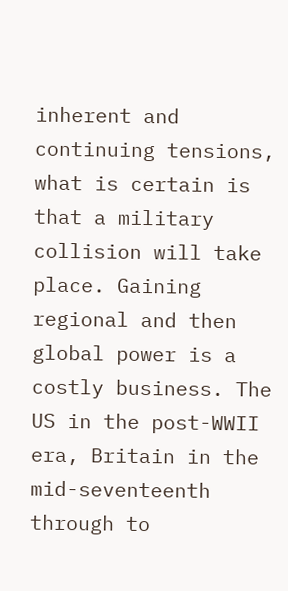inherent and continuing tensions, what is certain is that a military collision will take place. Gaining regional and then global power is a costly business. The US in the post-WWII era, Britain in the mid-seventeenth through to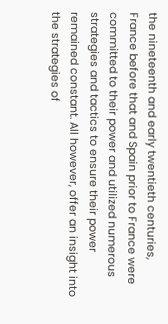the nineteenth and early twentieth centuries, France before that and Spain prior to France were committed to their power and utilized numerous strategies and tactics to ensure their power remained constant. All however, offer an insight into the strategies of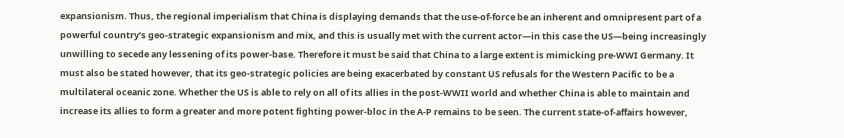expansionism. Thus, the regional imperialism that China is displaying demands that the use-of-force be an inherent and omnipresent part of a powerful country’s geo-strategic expansionism and mix, and this is usually met with the current actor—in this case the US—being increasingly unwilling to secede any lessening of its power-base. Therefore it must be said that China to a large extent is mimicking pre-WWI Germany. It must also be stated however, that its geo-strategic policies are being exacerbated by constant US refusals for the Western Pacific to be a multilateral oceanic zone. Whether the US is able to rely on all of its allies in the post-WWII world and whether China is able to maintain and increase its allies to form a greater and more potent fighting power-bloc in the A-P remains to be seen. The current state-of-affairs however,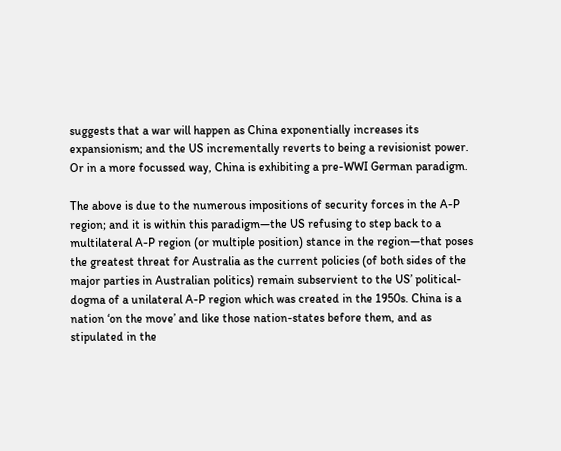suggests that a war will happen as China exponentially increases its expansionism; and the US incrementally reverts to being a revisionist power. Or in a more focussed way, China is exhibiting a pre-WWI German paradigm.

The above is due to the numerous impositions of security forces in the A-P region; and it is within this paradigm—the US refusing to step back to a multilateral A-P region (or multiple position) stance in the region—that poses the greatest threat for Australia as the current policies (of both sides of the major parties in Australian politics) remain subservient to the US’ political-dogma of a unilateral A-P region which was created in the 1950s. China is a nation ‘on the move’ and like those nation-states before them, and as stipulated in the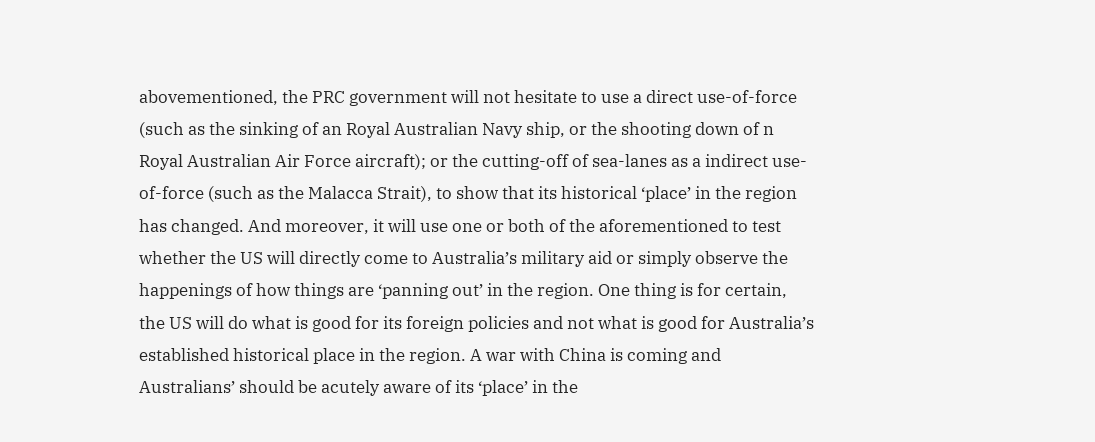abovementioned, the PRC government will not hesitate to use a direct use-of-force (such as the sinking of an Royal Australian Navy ship, or the shooting down of n Royal Australian Air Force aircraft); or the cutting-off of sea-lanes as a indirect use-of-force (such as the Malacca Strait), to show that its historical ‘place’ in the region has changed. And moreover, it will use one or both of the aforementioned to test whether the US will directly come to Australia’s military aid or simply observe the happenings of how things are ‘panning out’ in the region. One thing is for certain, the US will do what is good for its foreign policies and not what is good for Australia’s established historical place in the region. A war with China is coming and Australians’ should be acutely aware of its ‘place’ in the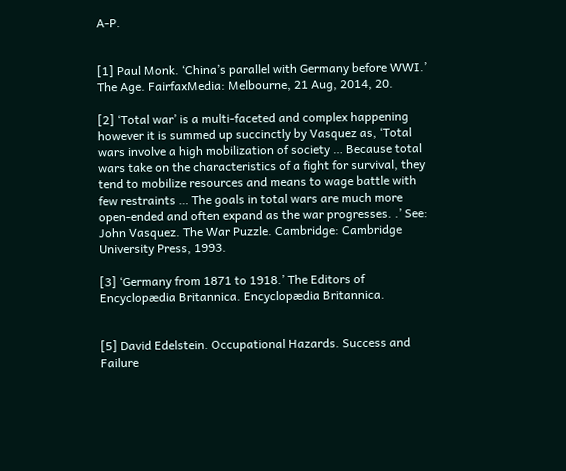A-P.


[1] Paul Monk. ‘China’s parallel with Germany before WWI.’ The Age. FairfaxMedia: Melbourne, 21 Aug, 2014, 20.

[2] ‘Total war’ is a multi-faceted and complex happening however it is summed up succinctly by Vasquez as, ‘Total wars involve a high mobilization of society … Because total wars take on the characteristics of a fight for survival, they tend to mobilize resources and means to wage battle with few restraints … The goals in total wars are much more open-ended and often expand as the war progresses. .’ See: John Vasquez. The War Puzzle. Cambridge: Cambridge University Press, 1993.

[3] ‘Germany from 1871 to 1918.’ The Editors of Encyclopædia Britannica. Encyclopædia Britannica.


[5] David Edelstein. Occupational Hazards. Success and Failure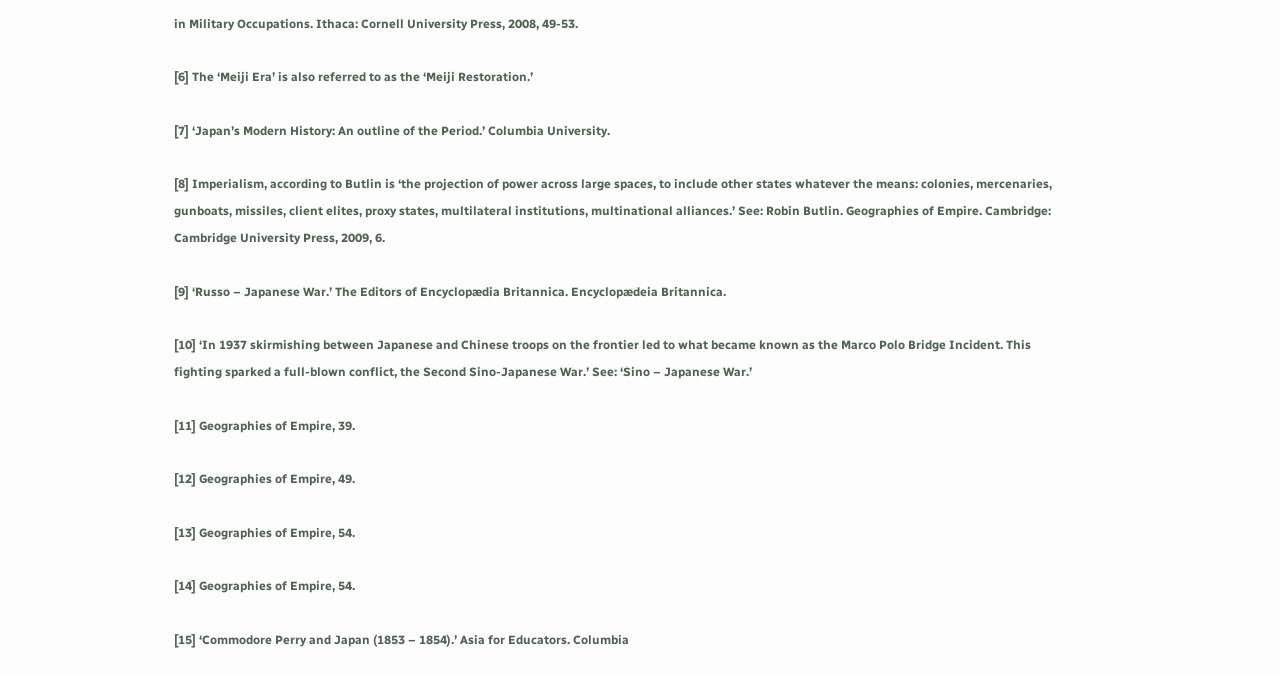in Military Occupations. Ithaca: Cornell University Press, 2008, 49-53.

[6] The ‘Meiji Era’ is also referred to as the ‘Meiji Restoration.’

[7] ‘Japan’s Modern History: An outline of the Period.’ Columbia University.

[8] Imperialism, according to Butlin is ‘the projection of power across large spaces, to include other states whatever the means: colonies, mercenaries, gunboats, missiles, client elites, proxy states, multilateral institutions, multinational alliances.’ See: Robin Butlin. Geographies of Empire. Cambridge: Cambridge University Press, 2009, 6.

[9] ‘Russo – Japanese War.’ The Editors of Encyclopædia Britannica. Encyclopædeia Britannica.

[10] ‘In 1937 skirmishing between Japanese and Chinese troops on the frontier led to what became known as the Marco Polo Bridge Incident. This fighting sparked a full-blown conflict, the Second Sino-Japanese War.’ See: ‘Sino – Japanese War.’

[11] Geographies of Empire, 39.

[12] Geographies of Empire, 49.

[13] Geographies of Empire, 54.

[14] Geographies of Empire, 54.

[15] ‘Commodore Perry and Japan (1853 – 1854).’ Asia for Educators. Columbia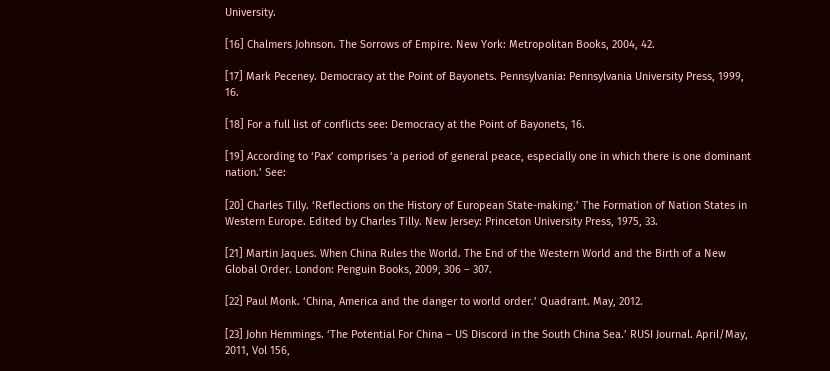University.

[16] Chalmers Johnson. The Sorrows of Empire. New York: Metropolitan Books, 2004, 42.

[17] Mark Peceney. Democracy at the Point of Bayonets. Pennsylvania: Pennsylvania University Press, 1999, 16.

[18] For a full list of conflicts see: Democracy at the Point of Bayonets, 16.

[19] According to ‘Pax’ comprises ‘a period of general peace, especially one in which there is one dominant nation.’ See:

[20] Charles Tilly. ‘Reflections on the History of European State-making.’ The Formation of Nation States in Western Europe. Edited by Charles Tilly. New Jersey: Princeton University Press, 1975, 33.

[21] Martin Jaques. When China Rules the World. The End of the Western World and the Birth of a New Global Order. London: Penguin Books, 2009, 306 – 307.

[22] Paul Monk. ‘China, America and the danger to world order.’ Quadrant. May, 2012.

[23] John Hemmings. ‘The Potential For China – US Discord in the South China Sea.’ RUSI Journal. April/May, 2011, Vol 156,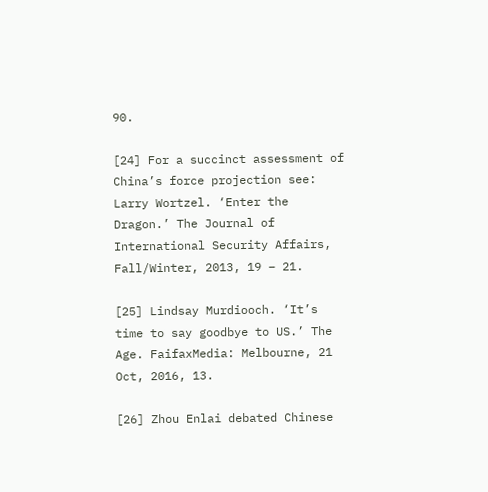90.

[24] For a succinct assessment of China’s force projection see: Larry Wortzel. ‘Enter the Dragon.’ The Journal of International Security Affairs, Fall/Winter, 2013, 19 – 21.

[25] Lindsay Murdiooch. ‘It’s time to say goodbye to US.’ The Age. FaifaxMedia: Melbourne, 21 Oct, 2016, 13.

[26] Zhou Enlai debated Chinese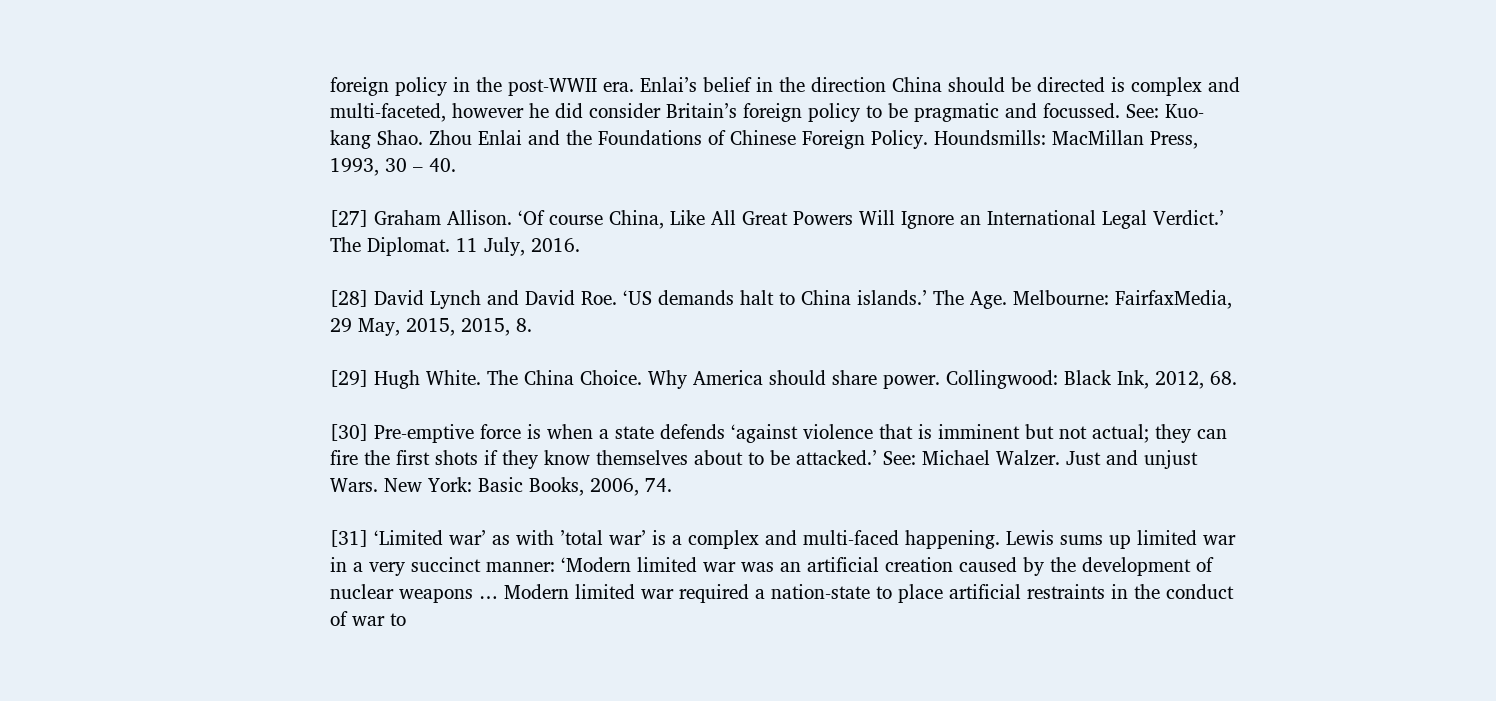foreign policy in the post-WWII era. Enlai’s belief in the direction China should be directed is complex and multi-faceted, however he did consider Britain’s foreign policy to be pragmatic and focussed. See: Kuo-kang Shao. Zhou Enlai and the Foundations of Chinese Foreign Policy. Houndsmills: MacMillan Press, 1993, 30 – 40.

[27] Graham Allison. ‘Of course China, Like All Great Powers Will Ignore an International Legal Verdict.’ The Diplomat. 11 July, 2016.

[28] David Lynch and David Roe. ‘US demands halt to China islands.’ The Age. Melbourne: FairfaxMedia, 29 May, 2015, 2015, 8.

[29] Hugh White. The China Choice. Why America should share power. Collingwood: Black Ink, 2012, 68.

[30] Pre-emptive force is when a state defends ‘against violence that is imminent but not actual; they can fire the first shots if they know themselves about to be attacked.’ See: Michael Walzer. Just and unjust Wars. New York: Basic Books, 2006, 74.

[31] ‘Limited war’ as with ’total war’ is a complex and multi-faced happening. Lewis sums up limited war in a very succinct manner: ‘Modern limited war was an artificial creation caused by the development of nuclear weapons … Modern limited war required a nation-state to place artificial restraints in the conduct of war to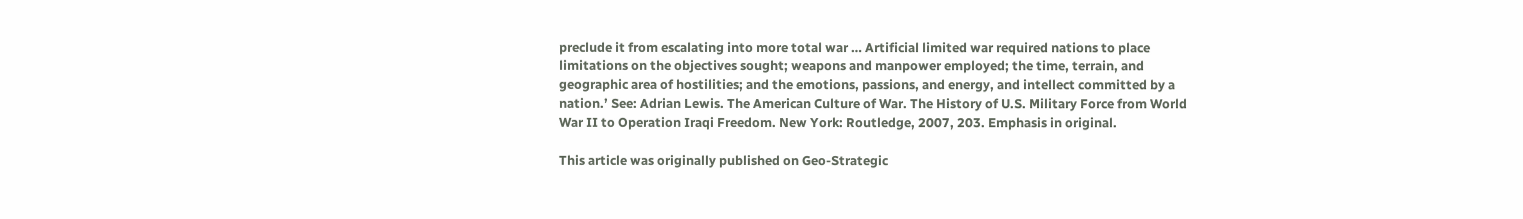preclude it from escalating into more total war … Artificial limited war required nations to place limitations on the objectives sought; weapons and manpower employed; the time, terrain, and geographic area of hostilities; and the emotions, passions, and energy, and intellect committed by a nation.’ See: Adrian Lewis. The American Culture of War. The History of U.S. Military Force from World War II to Operation Iraqi Freedom. New York: Routledge, 2007, 203. Emphasis in original.

This article was originally published on Geo-Strategic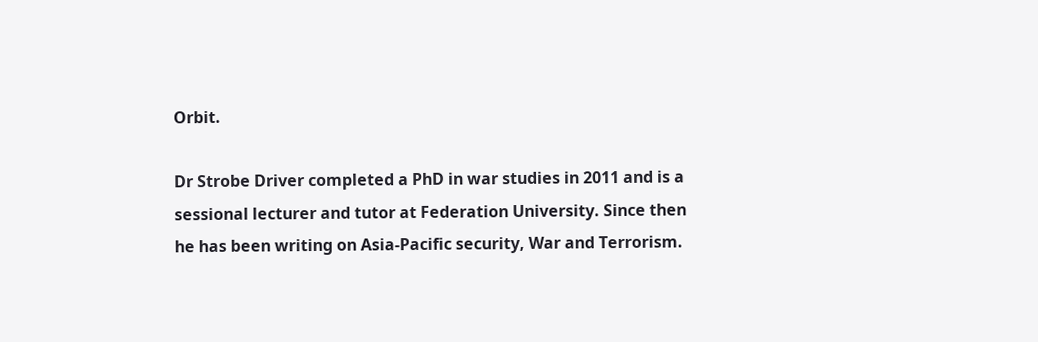Orbit.

Dr Strobe Driver completed a PhD in war studies in 2011 and is a sessional lecturer and tutor at Federation University. Since then he has been writing on Asia-Pacific security, War and Terrorism.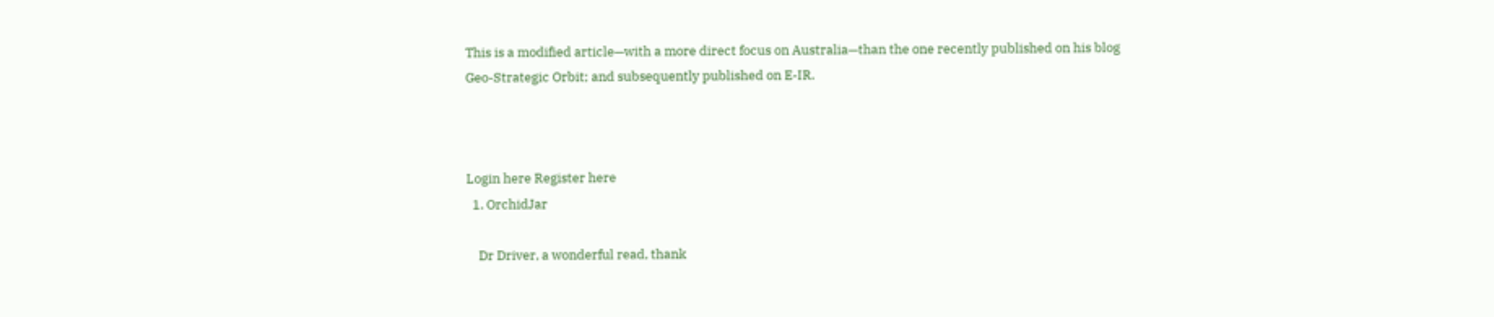This is a modified article—with a more direct focus on Australia—than the one recently published on his blog Geo-Strategic Orbit; and subsequently published on E-IR.



Login here Register here
  1. OrchidJar

    Dr Driver, a wonderful read, thank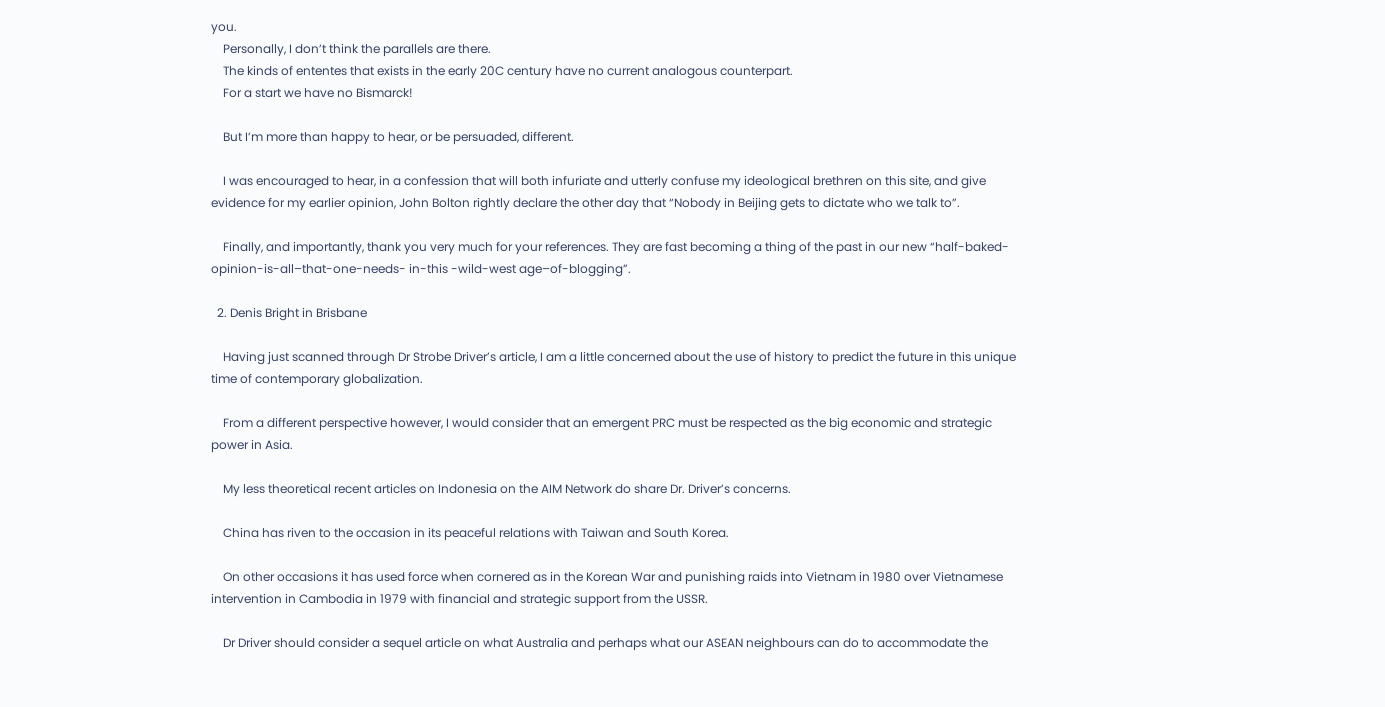you.
    Personally, I don’t think the parallels are there.
    The kinds of ententes that exists in the early 20C century have no current analogous counterpart.
    For a start we have no Bismarck!

    But I’m more than happy to hear, or be persuaded, different.

    I was encouraged to hear, in a confession that will both infuriate and utterly confuse my ideological brethren on this site, and give evidence for my earlier opinion, John Bolton rightly declare the other day that “Nobody in Beijing gets to dictate who we talk to”.

    Finally, and importantly, thank you very much for your references. They are fast becoming a thing of the past in our new “half-baked-opinion-is-all–that-one-needs- in-this -wild-west age–of-blogging”.

  2. Denis Bright in Brisbane

    Having just scanned through Dr Strobe Driver’s article, I am a little concerned about the use of history to predict the future in this unique time of contemporary globalization.

    From a different perspective however, I would consider that an emergent PRC must be respected as the big economic and strategic power in Asia.

    My less theoretical recent articles on Indonesia on the AIM Network do share Dr. Driver’s concerns.

    China has riven to the occasion in its peaceful relations with Taiwan and South Korea.

    On other occasions it has used force when cornered as in the Korean War and punishing raids into Vietnam in 1980 over Vietnamese intervention in Cambodia in 1979 with financial and strategic support from the USSR.

    Dr Driver should consider a sequel article on what Australia and perhaps what our ASEAN neighbours can do to accommodate the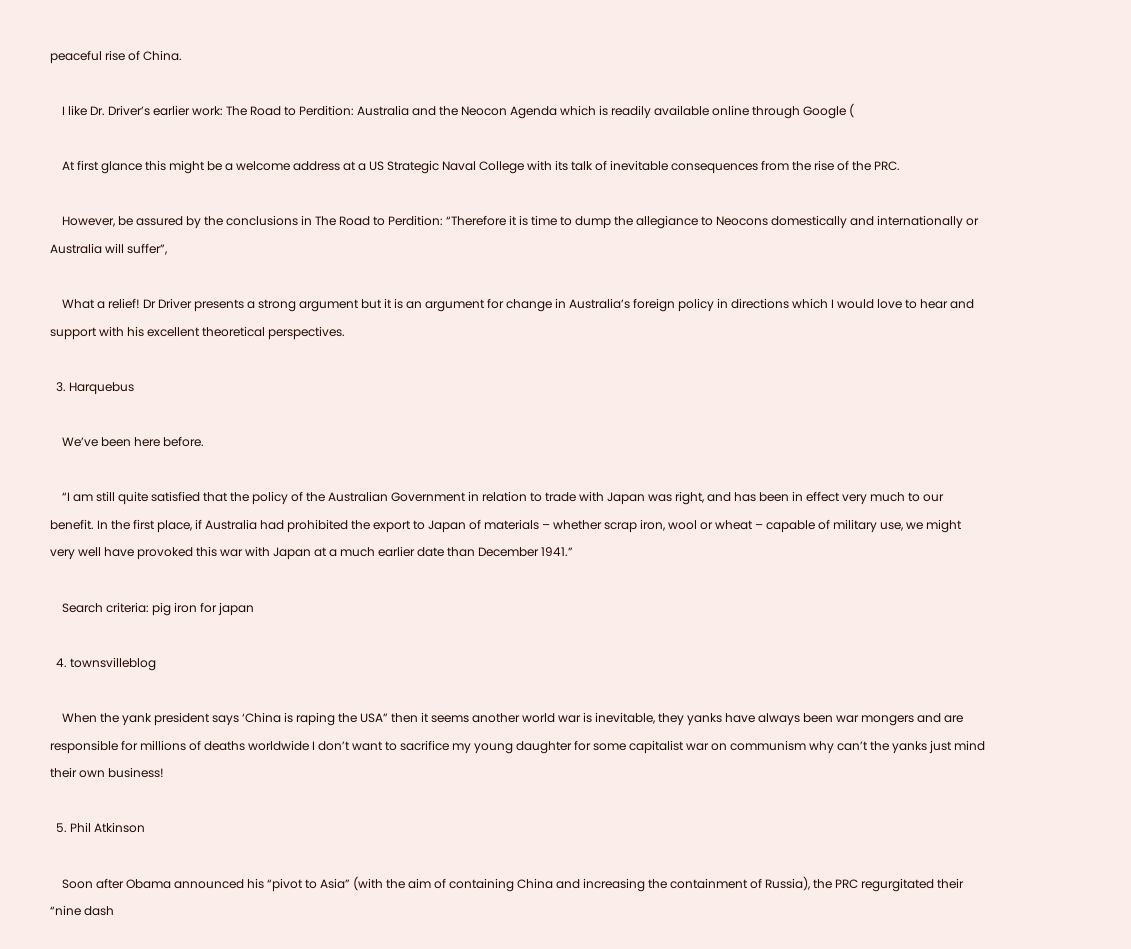peaceful rise of China.

    I like Dr. Driver’s earlier work: The Road to Perdition: Australia and the Neocon Agenda which is readily available online through Google (

    At first glance this might be a welcome address at a US Strategic Naval College with its talk of inevitable consequences from the rise of the PRC.

    However, be assured by the conclusions in The Road to Perdition: “Therefore it is time to dump the allegiance to Neocons domestically and internationally or Australia will suffer”,

    What a relief! Dr Driver presents a strong argument but it is an argument for change in Australia’s foreign policy in directions which I would love to hear and support with his excellent theoretical perspectives.

  3. Harquebus

    We’ve been here before.

    “I am still quite satisfied that the policy of the Australian Government in relation to trade with Japan was right, and has been in effect very much to our benefit. In the first place, if Australia had prohibited the export to Japan of materials – whether scrap iron, wool or wheat – capable of military use, we might very well have provoked this war with Japan at a much earlier date than December 1941.”

    Search criteria: pig iron for japan

  4. townsvilleblog

    When the yank president says ‘China is raping the USA” then it seems another world war is inevitable, they yanks have always been war mongers and are responsible for millions of deaths worldwide I don’t want to sacrifice my young daughter for some capitalist war on communism why can’t the yanks just mind their own business!

  5. Phil Atkinson

    Soon after Obama announced his “pivot to Asia” (with the aim of containing China and increasing the containment of Russia), the PRC regurgitated their “nine dash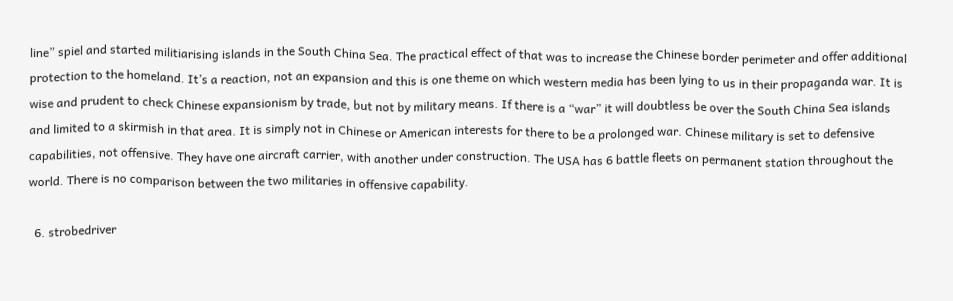line” spiel and started militiarising islands in the South China Sea. The practical effect of that was to increase the Chinese border perimeter and offer additional protection to the homeland. It’s a reaction, not an expansion and this is one theme on which western media has been lying to us in their propaganda war. It is wise and prudent to check Chinese expansionism by trade, but not by military means. If there is a “war” it will doubtless be over the South China Sea islands and limited to a skirmish in that area. It is simply not in Chinese or American interests for there to be a prolonged war. Chinese military is set to defensive capabilities, not offensive. They have one aircraft carrier, with another under construction. The USA has 6 battle fleets on permanent station throughout the world. There is no comparison between the two militaries in offensive capability.

  6. strobedriver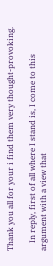Thank you all for your i find them very thought-provoking.

    In reply, first of all where I stand is, I come to this argument with a view that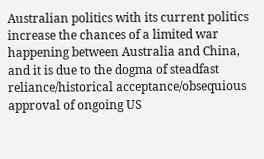Australian politics with its current politics increase the chances of a limited war happening between Australia and China, and it is due to the dogma of steadfast reliance/historical acceptance/obsequious approval of ongoing US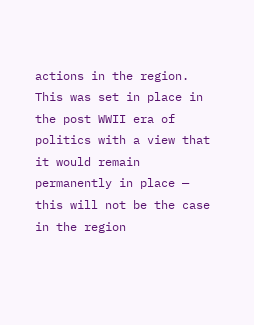actions in the region. This was set in place in the post WWII era of politics with a view that it would remain permanently in place — this will not be the case in the region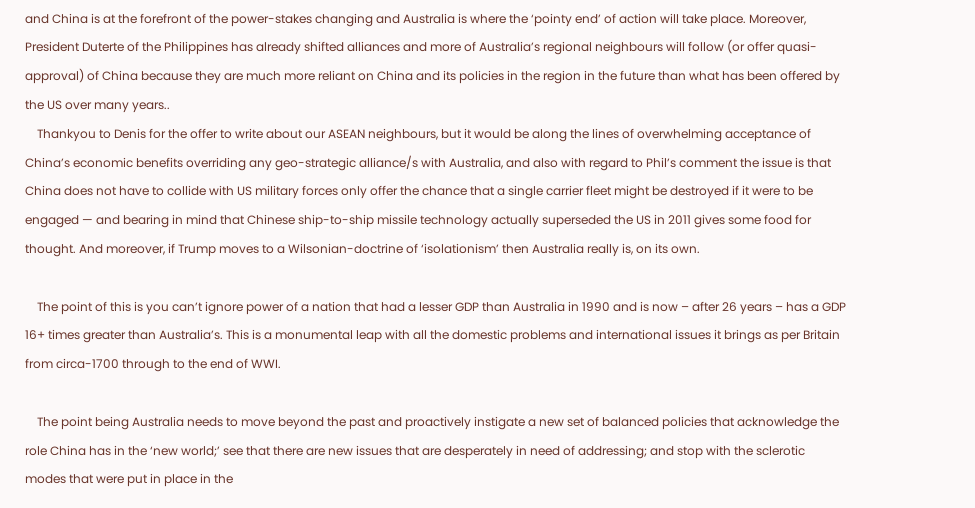and China is at the forefront of the power-stakes changing and Australia is where the ‘pointy end’ of action will take place. Moreover, President Duterte of the Philippines has already shifted alliances and more of Australia’s regional neighbours will follow (or offer quasi-approval) of China because they are much more reliant on China and its policies in the region in the future than what has been offered by the US over many years..
    Thankyou to Denis for the offer to write about our ASEAN neighbours, but it would be along the lines of overwhelming acceptance of China’s economic benefits overriding any geo-strategic alliance/s with Australia, and also with regard to Phil’s comment the issue is that China does not have to collide with US military forces only offer the chance that a single carrier fleet might be destroyed if it were to be engaged — and bearing in mind that Chinese ship-to-ship missile technology actually superseded the US in 2011 gives some food for thought. And moreover, if Trump moves to a Wilsonian-doctrine of ‘isolationism’ then Australia really is, on its own.

    The point of this is you can’t ignore power of a nation that had a lesser GDP than Australia in 1990 and is now – after 26 years – has a GDP 16+ times greater than Australia’s. This is a monumental leap with all the domestic problems and international issues it brings as per Britain from circa-1700 through to the end of WWI.

    The point being Australia needs to move beyond the past and proactively instigate a new set of balanced policies that acknowledge the role China has in the ‘new world;’ see that there are new issues that are desperately in need of addressing; and stop with the sclerotic modes that were put in place in the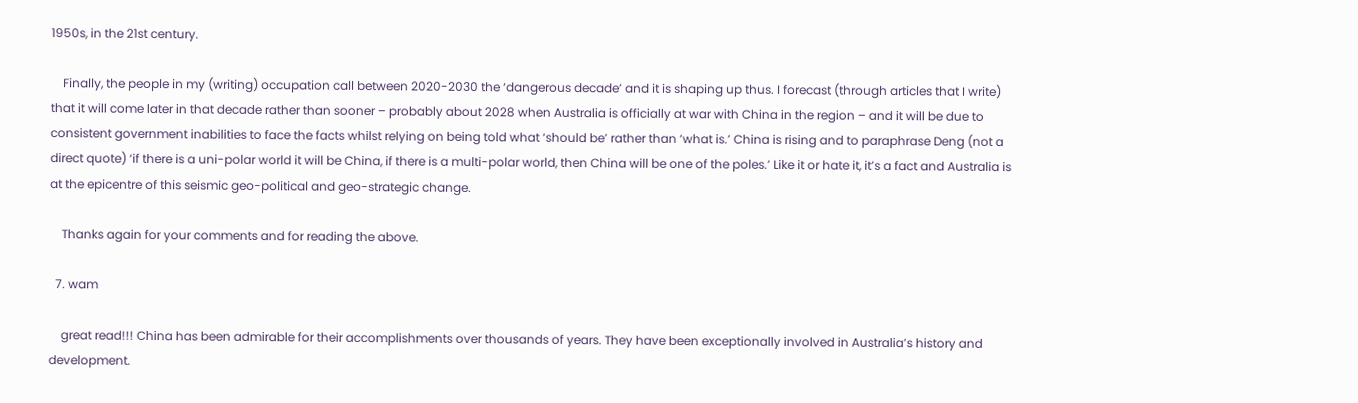1950s, in the 21st century.

    Finally, the people in my (writing) occupation call between 2020-2030 the ‘dangerous decade’ and it is shaping up thus. I forecast (through articles that I write) that it will come later in that decade rather than sooner – probably about 2028 when Australia is officially at war with China in the region – and it will be due to consistent government inabilities to face the facts whilst relying on being told what ‘should be’ rather than ‘what is.’ China is rising and to paraphrase Deng (not a direct quote) ‘if there is a uni-polar world it will be China, if there is a multi-polar world, then China will be one of the poles.’ Like it or hate it, it’s a fact and Australia is at the epicentre of this seismic geo-political and geo-strategic change.

    Thanks again for your comments and for reading the above.

  7. wam

    great read!!! China has been admirable for their accomplishments over thousands of years. They have been exceptionally involved in Australia’s history and development.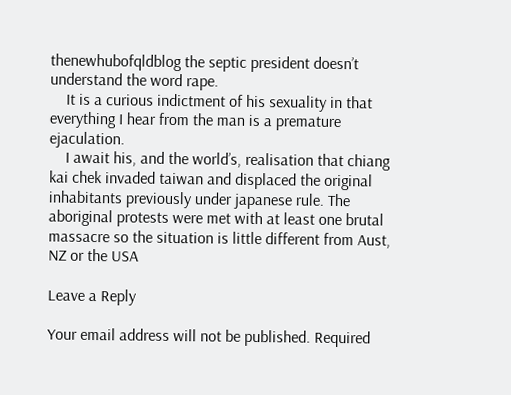thenewhubofqldblog the septic president doesn’t understand the word rape.
    It is a curious indictment of his sexuality in that everything I hear from the man is a premature ejaculation.
    I await his, and the world’s, realisation that chiang kai chek invaded taiwan and displaced the original inhabitants previously under japanese rule. The aboriginal protests were met with at least one brutal massacre so the situation is little different from Aust, NZ or the USA

Leave a Reply

Your email address will not be published. Required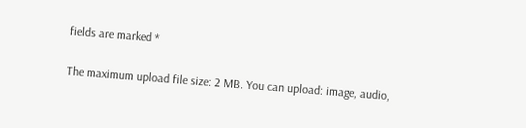fields are marked *

The maximum upload file size: 2 MB. You can upload: image, audio,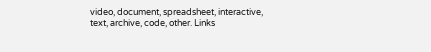video, document, spreadsheet, interactive, text, archive, code, other. Links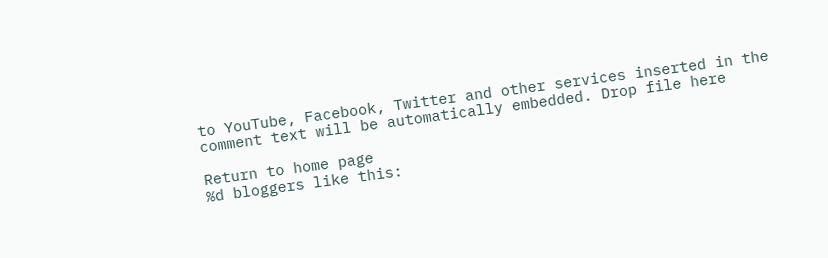to YouTube, Facebook, Twitter and other services inserted in the comment text will be automatically embedded. Drop file here

Return to home page
%d bloggers like this: